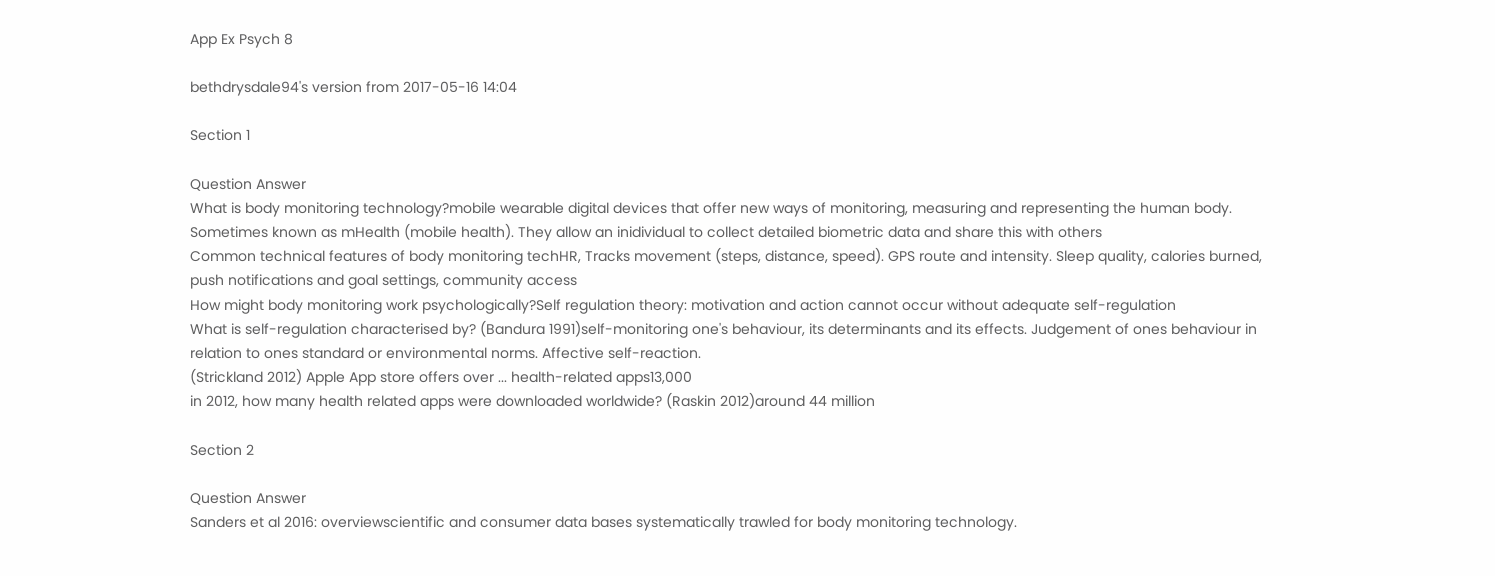App Ex Psych 8

bethdrysdale94's version from 2017-05-16 14:04

Section 1

Question Answer
What is body monitoring technology?mobile wearable digital devices that offer new ways of monitoring, measuring and representing the human body. Sometimes known as mHealth (mobile health). They allow an inidividual to collect detailed biometric data and share this with others
Common technical features of body monitoring techHR, Tracks movement (steps, distance, speed). GPS route and intensity. Sleep quality, calories burned, push notifications and goal settings, community access
How might body monitoring work psychologically?Self regulation theory: motivation and action cannot occur without adequate self-regulation
What is self-regulation characterised by? (Bandura 1991)self-monitoring one's behaviour, its determinants and its effects. Judgement of ones behaviour in relation to ones standard or environmental norms. Affective self-reaction.
(Strickland 2012) Apple App store offers over ... health-related apps13,000
in 2012, how many health related apps were downloaded worldwide? (Raskin 2012)around 44 million

Section 2

Question Answer
Sanders et al 2016: overviewscientific and consumer data bases systematically trawled for body monitoring technology.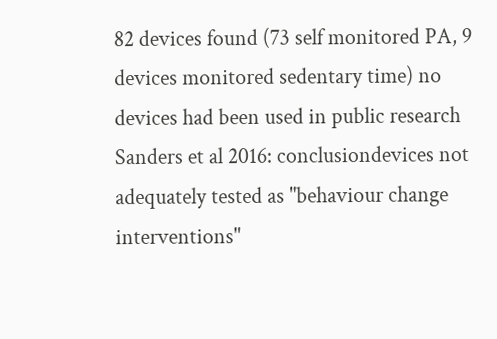82 devices found (73 self monitored PA, 9 devices monitored sedentary time) no devices had been used in public research
Sanders et al 2016: conclusiondevices not adequately tested as "behaviour change interventions"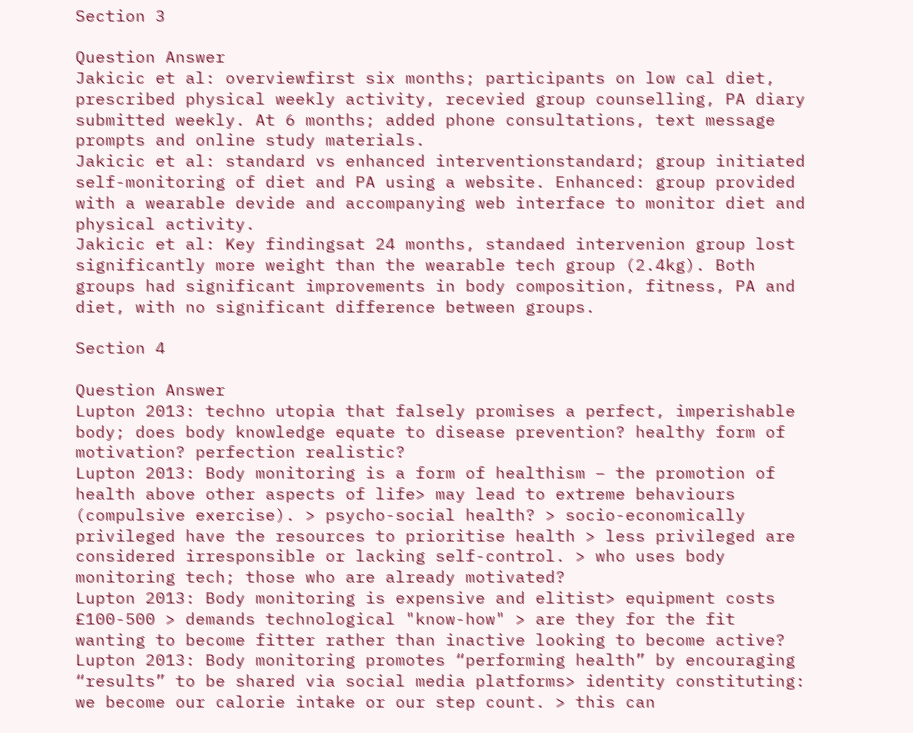Section 3

Question Answer
Jakicic et al: overviewfirst six months; participants on low cal diet, prescribed physical weekly activity, recevied group counselling, PA diary submitted weekly. At 6 months; added phone consultations, text message prompts and online study materials.
Jakicic et al: standard vs enhanced interventionstandard; group initiated self-monitoring of diet and PA using a website. Enhanced: group provided with a wearable devide and accompanying web interface to monitor diet and physical activity.
Jakicic et al: Key findingsat 24 months, standaed intervenion group lost significantly more weight than the wearable tech group (2.4kg). Both groups had significant improvements in body composition, fitness, PA and diet, with no significant difference between groups.

Section 4

Question Answer
Lupton 2013: techno utopia that falsely promises a perfect, imperishable body; does body knowledge equate to disease prevention? healthy form of motivation? perfection realistic?
Lupton 2013: Body monitoring is a form of healthism – the promotion of health above other aspects of life> may lead to extreme behaviours (compulsive exercise). > psycho-social health? > socio-economically privileged have the resources to prioritise health > less privileged are considered irresponsible or lacking self-control. > who uses body monitoring tech; those who are already motivated?
Lupton 2013: Body monitoring is expensive and elitist> equipment costs £100-500 > demands technological "know-how" > are they for the fit wanting to become fitter rather than inactive looking to become active?
Lupton 2013: Body monitoring promotes “performing health” by encouraging “results” to be shared via social media platforms> identity constituting: we become our calorie intake or our step count. > this can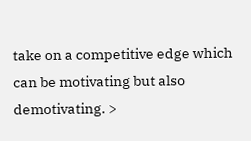take on a competitive edge which can be motivating but also demotivating. >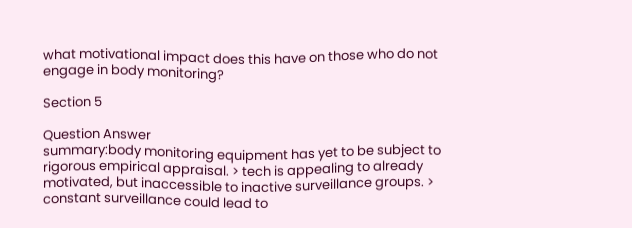what motivational impact does this have on those who do not engage in body monitoring?

Section 5

Question Answer
summary:body monitoring equipment has yet to be subject to rigorous empirical appraisal. > tech is appealing to already motivated, but inaccessible to inactive surveillance groups. > constant surveillance could lead to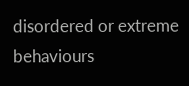disordered or extreme behaviours